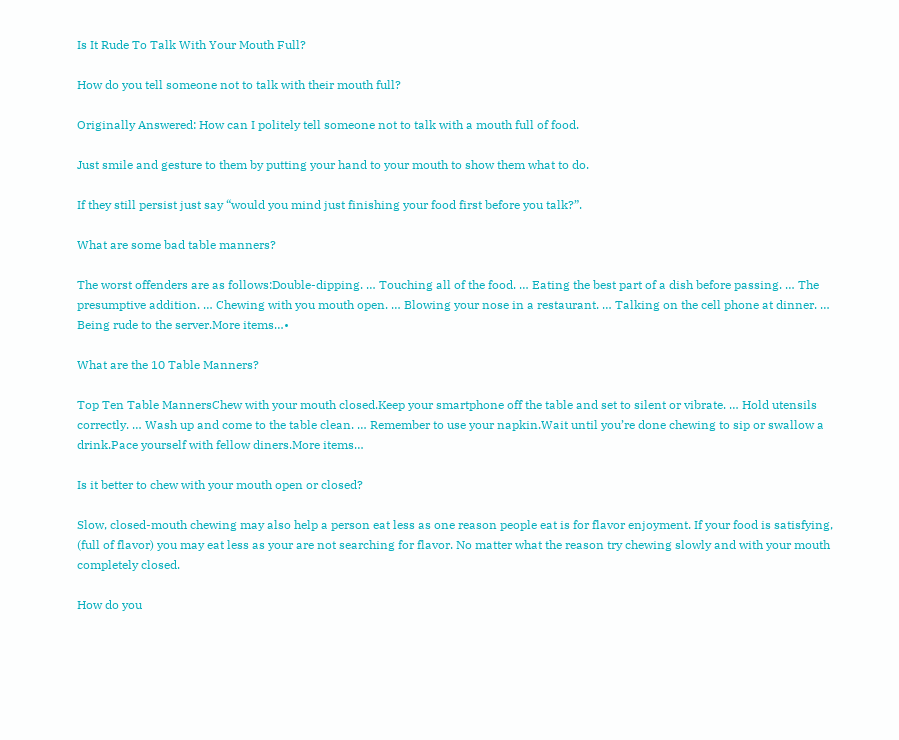Is It Rude To Talk With Your Mouth Full?

How do you tell someone not to talk with their mouth full?

Originally Answered: How can I politely tell someone not to talk with a mouth full of food.

Just smile and gesture to them by putting your hand to your mouth to show them what to do.

If they still persist just say “would you mind just finishing your food first before you talk?”.

What are some bad table manners?

The worst offenders are as follows:Double-dipping. … Touching all of the food. … Eating the best part of a dish before passing. … The presumptive addition. … Chewing with you mouth open. … Blowing your nose in a restaurant. … Talking on the cell phone at dinner. … Being rude to the server.More items…•

What are the 10 Table Manners?

Top Ten Table MannersChew with your mouth closed.Keep your smartphone off the table and set to silent or vibrate. … Hold utensils correctly. … Wash up and come to the table clean. … Remember to use your napkin.Wait until you’re done chewing to sip or swallow a drink.Pace yourself with fellow diners.More items…

Is it better to chew with your mouth open or closed?

Slow, closed-mouth chewing may also help a person eat less as one reason people eat is for flavor enjoyment. If your food is satisfying, (full of flavor) you may eat less as your are not searching for flavor. No matter what the reason try chewing slowly and with your mouth completely closed.

How do you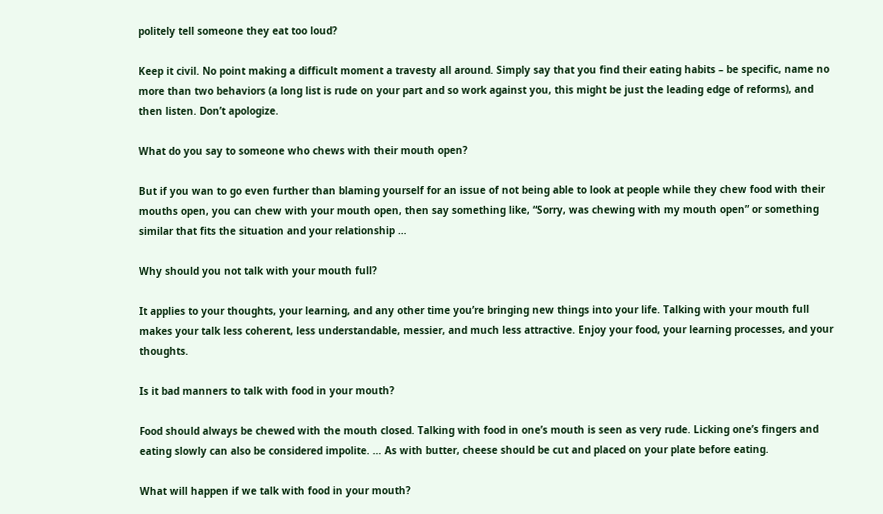politely tell someone they eat too loud?

Keep it civil. No point making a difficult moment a travesty all around. Simply say that you find their eating habits – be specific, name no more than two behaviors (a long list is rude on your part and so work against you, this might be just the leading edge of reforms), and then listen. Don’t apologize.

What do you say to someone who chews with their mouth open?

But if you wan to go even further than blaming yourself for an issue of not being able to look at people while they chew food with their mouths open, you can chew with your mouth open, then say something like, “Sorry, was chewing with my mouth open” or something similar that fits the situation and your relationship …

Why should you not talk with your mouth full?

It applies to your thoughts, your learning, and any other time you’re bringing new things into your life. Talking with your mouth full makes your talk less coherent, less understandable, messier, and much less attractive. Enjoy your food, your learning processes, and your thoughts.

Is it bad manners to talk with food in your mouth?

Food should always be chewed with the mouth closed. Talking with food in one’s mouth is seen as very rude. Licking one’s fingers and eating slowly can also be considered impolite. … As with butter, cheese should be cut and placed on your plate before eating.

What will happen if we talk with food in your mouth?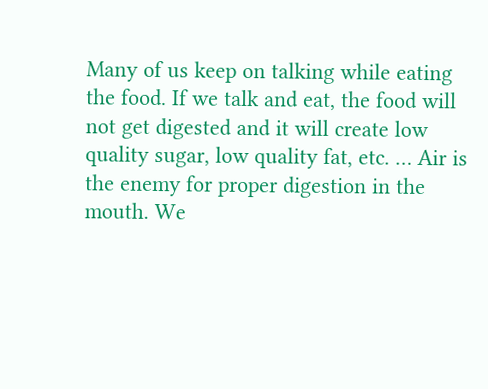Many of us keep on talking while eating the food. If we talk and eat, the food will not get digested and it will create low quality sugar, low quality fat, etc. … Air is the enemy for proper digestion in the mouth. We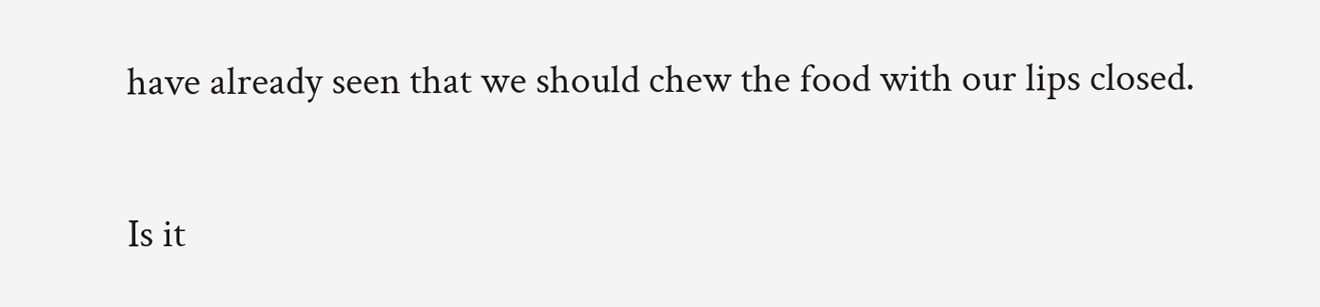have already seen that we should chew the food with our lips closed.

Is it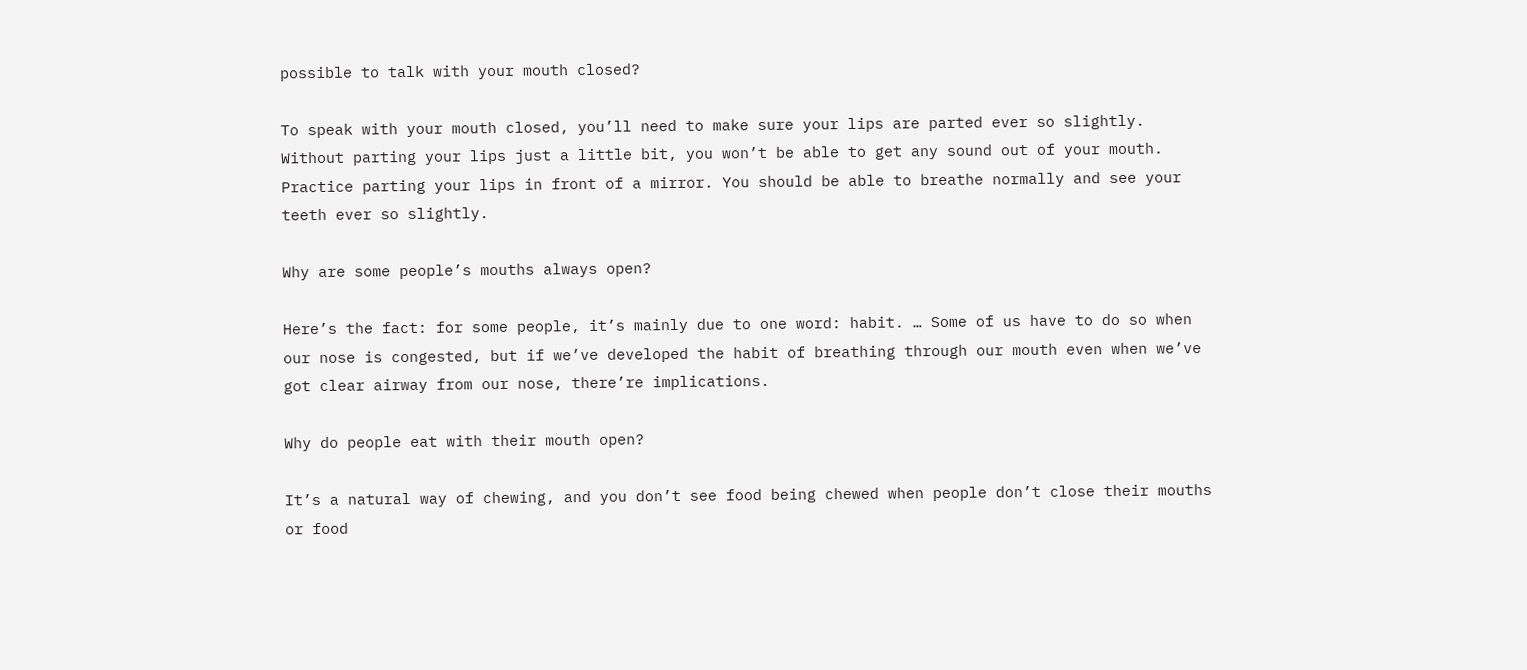possible to talk with your mouth closed?

To speak with your mouth closed, you’ll need to make sure your lips are parted ever so slightly. Without parting your lips just a little bit, you won’t be able to get any sound out of your mouth. Practice parting your lips in front of a mirror. You should be able to breathe normally and see your teeth ever so slightly.

Why are some people’s mouths always open?

Here’s the fact: for some people, it’s mainly due to one word: habit. … Some of us have to do so when our nose is congested, but if we’ve developed the habit of breathing through our mouth even when we’ve got clear airway from our nose, there’re implications.

Why do people eat with their mouth open?

It’s a natural way of chewing, and you don’t see food being chewed when people don’t close their mouths or food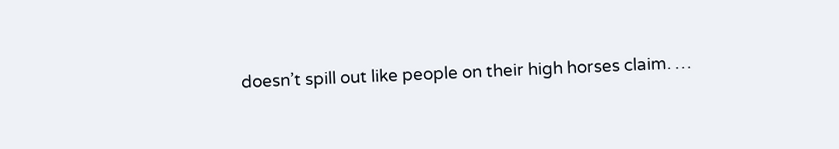doesn’t spill out like people on their high horses claim. …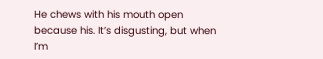He chews with his mouth open because his. It’s disgusting, but when I’m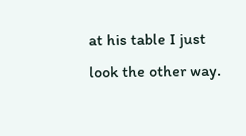at his table I just look the other way.